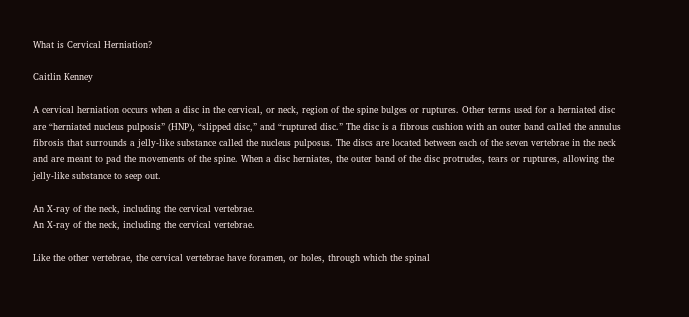What is Cervical Herniation?

Caitlin Kenney

A cervical herniation occurs when a disc in the cervical, or neck, region of the spine bulges or ruptures. Other terms used for a herniated disc are “herniated nucleus pulposis” (HNP), “slipped disc,” and “ruptured disc.” The disc is a fibrous cushion with an outer band called the annulus fibrosis that surrounds a jelly-like substance called the nucleus pulposus. The discs are located between each of the seven vertebrae in the neck and are meant to pad the movements of the spine. When a disc herniates, the outer band of the disc protrudes, tears or ruptures, allowing the jelly-like substance to seep out.

An X-ray of the neck, including the cervical vertebrae.
An X-ray of the neck, including the cervical vertebrae.

Like the other vertebrae, the cervical vertebrae have foramen, or holes, through which the spinal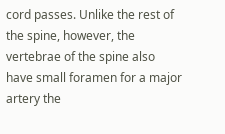cord passes. Unlike the rest of the spine, however, the vertebrae of the spine also have small foramen for a major artery the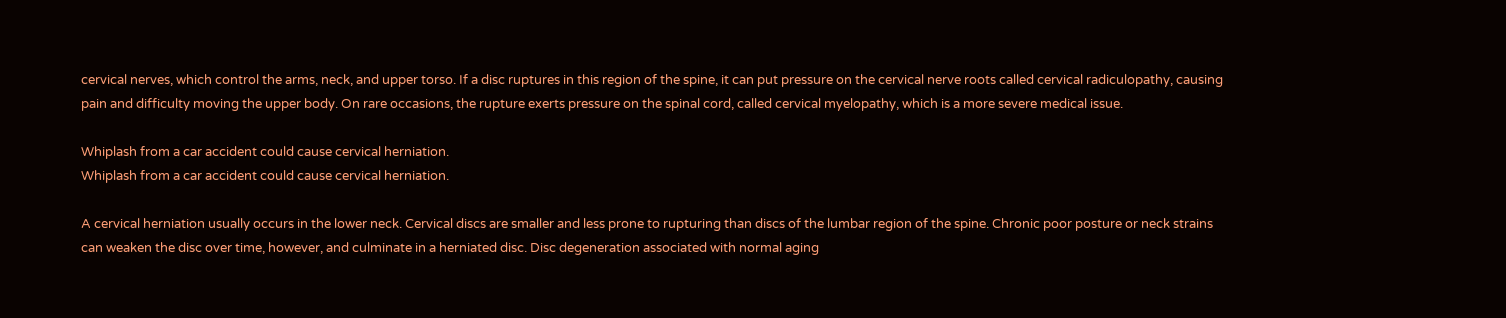cervical nerves, which control the arms, neck, and upper torso. If a disc ruptures in this region of the spine, it can put pressure on the cervical nerve roots called cervical radiculopathy, causing pain and difficulty moving the upper body. On rare occasions, the rupture exerts pressure on the spinal cord, called cervical myelopathy, which is a more severe medical issue.

Whiplash from a car accident could cause cervical herniation.
Whiplash from a car accident could cause cervical herniation.

A cervical herniation usually occurs in the lower neck. Cervical discs are smaller and less prone to rupturing than discs of the lumbar region of the spine. Chronic poor posture or neck strains can weaken the disc over time, however, and culminate in a herniated disc. Disc degeneration associated with normal aging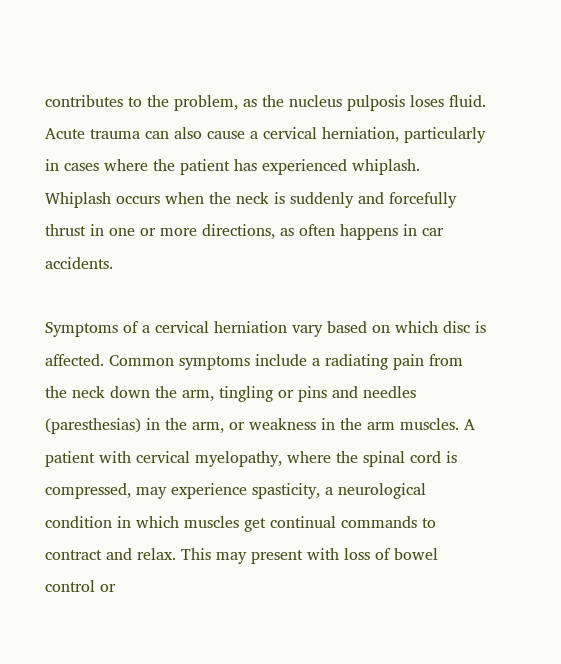contributes to the problem, as the nucleus pulposis loses fluid. Acute trauma can also cause a cervical herniation, particularly in cases where the patient has experienced whiplash. Whiplash occurs when the neck is suddenly and forcefully thrust in one or more directions, as often happens in car accidents.

Symptoms of a cervical herniation vary based on which disc is affected. Common symptoms include a radiating pain from the neck down the arm, tingling or pins and needles (paresthesias) in the arm, or weakness in the arm muscles. A patient with cervical myelopathy, where the spinal cord is compressed, may experience spasticity, a neurological condition in which muscles get continual commands to contract and relax. This may present with loss of bowel control or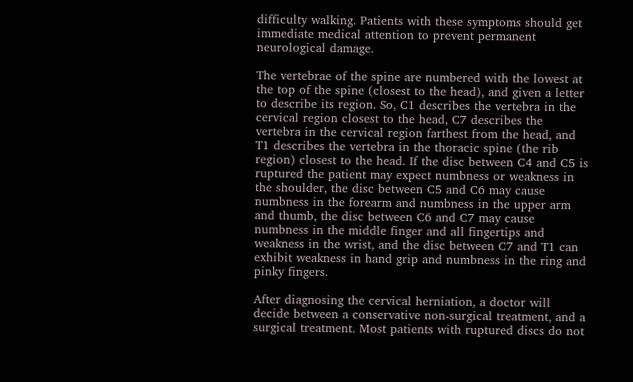difficulty walking. Patients with these symptoms should get immediate medical attention to prevent permanent neurological damage.

The vertebrae of the spine are numbered with the lowest at the top of the spine (closest to the head), and given a letter to describe its region. So, C1 describes the vertebra in the cervical region closest to the head, C7 describes the vertebra in the cervical region farthest from the head, and T1 describes the vertebra in the thoracic spine (the rib region) closest to the head. If the disc between C4 and C5 is ruptured the patient may expect numbness or weakness in the shoulder, the disc between C5 and C6 may cause numbness in the forearm and numbness in the upper arm and thumb, the disc between C6 and C7 may cause numbness in the middle finger and all fingertips and weakness in the wrist, and the disc between C7 and T1 can exhibit weakness in hand grip and numbness in the ring and pinky fingers.

After diagnosing the cervical herniation, a doctor will decide between a conservative non-surgical treatment, and a surgical treatment. Most patients with ruptured discs do not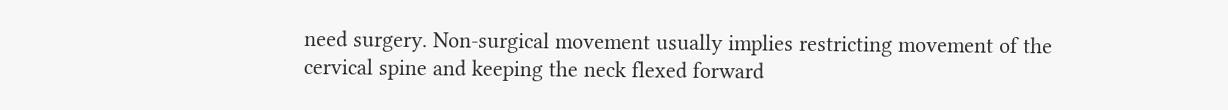need surgery. Non-surgical movement usually implies restricting movement of the cervical spine and keeping the neck flexed forward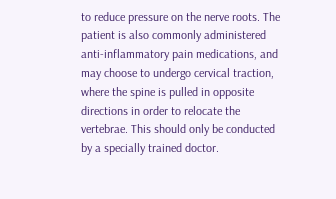to reduce pressure on the nerve roots. The patient is also commonly administered anti-inflammatory pain medications, and may choose to undergo cervical traction, where the spine is pulled in opposite directions in order to relocate the vertebrae. This should only be conducted by a specially trained doctor.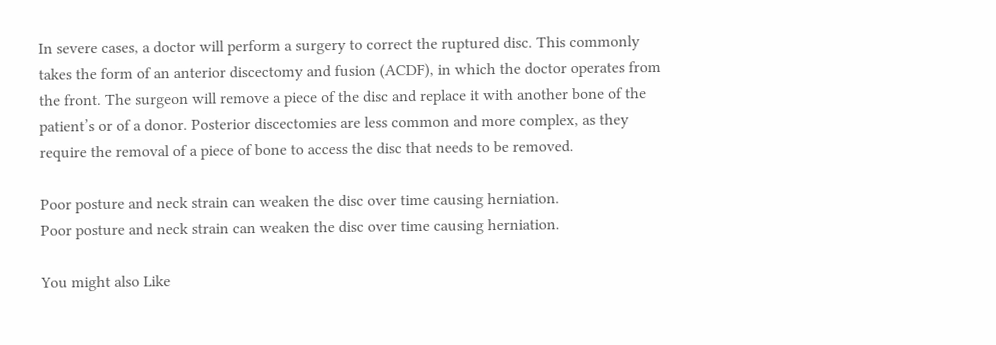In severe cases, a doctor will perform a surgery to correct the ruptured disc. This commonly takes the form of an anterior discectomy and fusion (ACDF), in which the doctor operates from the front. The surgeon will remove a piece of the disc and replace it with another bone of the patient’s or of a donor. Posterior discectomies are less common and more complex, as they require the removal of a piece of bone to access the disc that needs to be removed.

Poor posture and neck strain can weaken the disc over time causing herniation.
Poor posture and neck strain can weaken the disc over time causing herniation.

You might also Like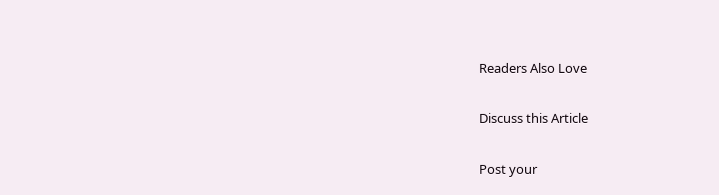Readers Also Love

Discuss this Article

Post your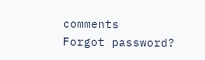comments
Forgot password?